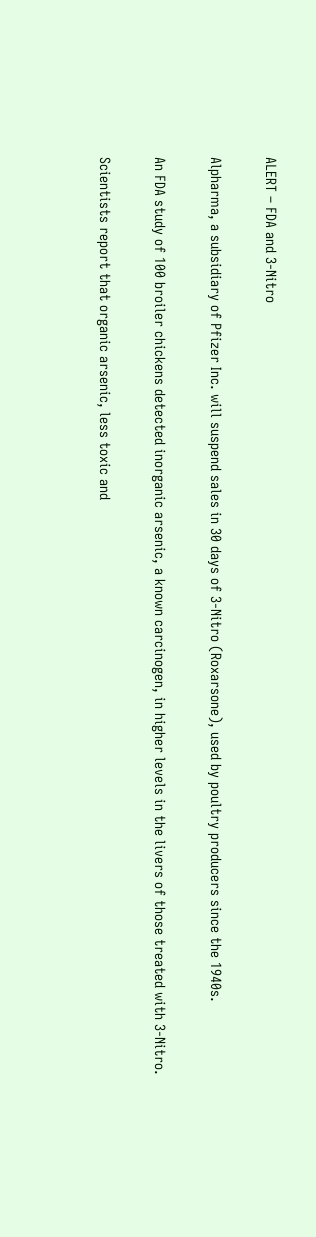ALERT – FDA and 3-Nitro

Alpharma, a subsidiary of Pfizer Inc. will suspend sales in 30 days of 3-Nitro (Roxarsone), used by poultry producers since the 1940s.

An FDA study of 100 broiler chickens detected inorganic arsenic, a known carcinogen, in higher levels in the livers of those treated with 3-Nitro.

Scientists report that organic arsenic, less toxic and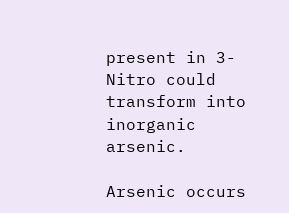present in 3-Nitro could transform into inorganic arsenic.

Arsenic occurs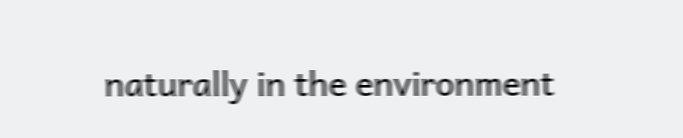naturally in the environment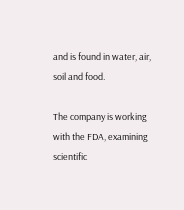and is found in water, air, soil and food.

The company is working with the FDA, examining scientific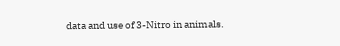data and use of 3-Nitro in animals.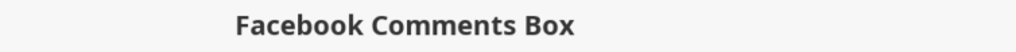Facebook Comments Box